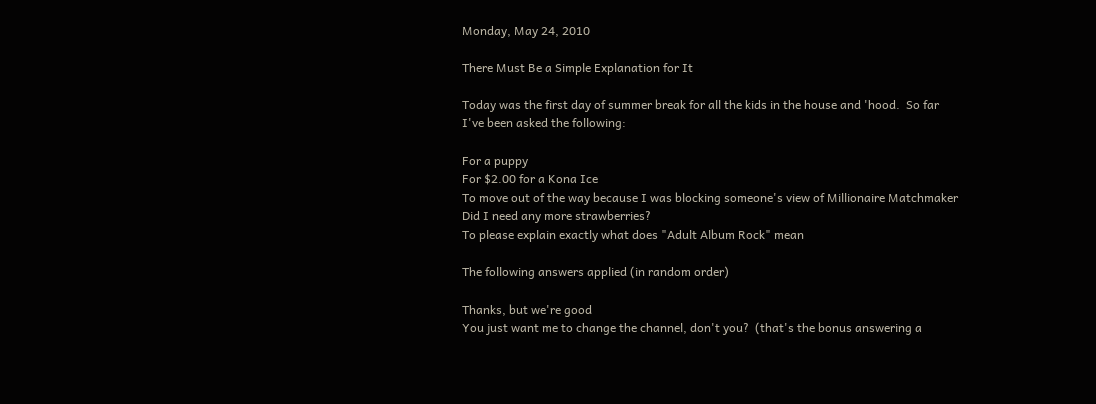Monday, May 24, 2010

There Must Be a Simple Explanation for It

Today was the first day of summer break for all the kids in the house and 'hood.  So far I've been asked the following:

For a puppy
For $2.00 for a Kona Ice
To move out of the way because I was blocking someone's view of Millionaire Matchmaker
Did I need any more strawberries?
To please explain exactly what does "Adult Album Rock" mean

The following answers applied (in random order)

Thanks, but we're good
You just want me to change the channel, don't you?  (that's the bonus answering a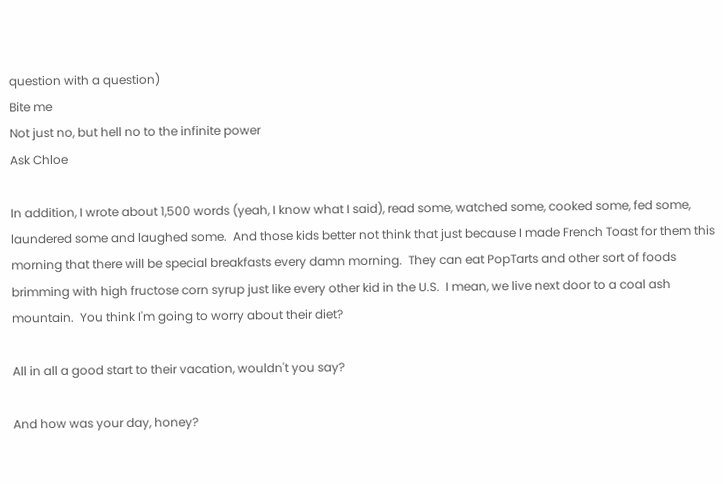question with a question)
Bite me
Not just no, but hell no to the infinite power
Ask Chloe

In addition, I wrote about 1,500 words (yeah, I know what I said), read some, watched some, cooked some, fed some, laundered some and laughed some.  And those kids better not think that just because I made French Toast for them this morning that there will be special breakfasts every damn morning.  They can eat PopTarts and other sort of foods brimming with high fructose corn syrup just like every other kid in the U.S.  I mean, we live next door to a coal ash mountain.  You think I'm going to worry about their diet?

All in all a good start to their vacation, wouldn't you say?

And how was your day, honey?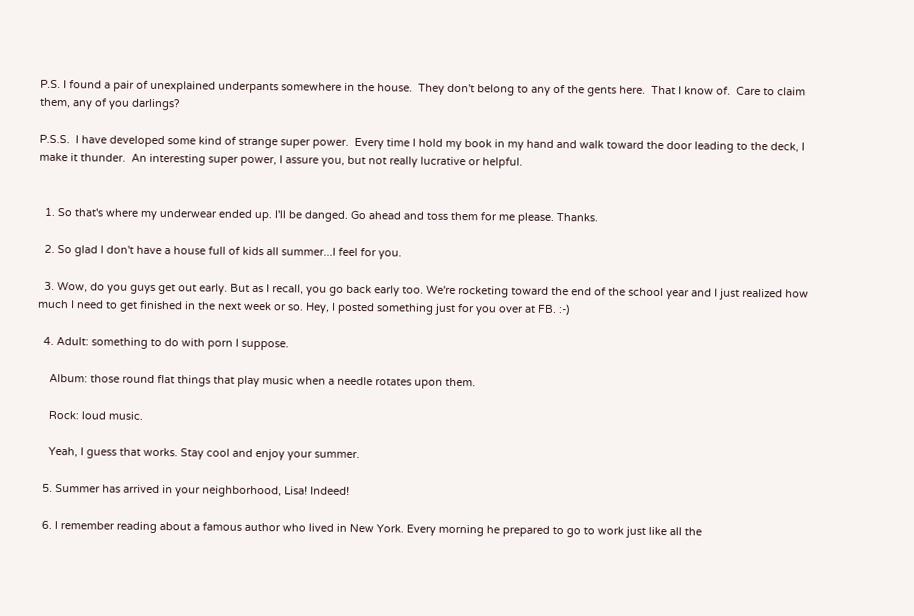P.S. I found a pair of unexplained underpants somewhere in the house.  They don't belong to any of the gents here.  That I know of.  Care to claim them, any of you darlings?

P.S.S.  I have developed some kind of strange super power.  Every time I hold my book in my hand and walk toward the door leading to the deck, I make it thunder.  An interesting super power, I assure you, but not really lucrative or helpful.


  1. So that's where my underwear ended up. I'll be danged. Go ahead and toss them for me please. Thanks.

  2. So glad I don't have a house full of kids all summer...I feel for you.

  3. Wow, do you guys get out early. But as I recall, you go back early too. We're rocketing toward the end of the school year and I just realized how much I need to get finished in the next week or so. Hey, I posted something just for you over at FB. :-)

  4. Adult: something to do with porn I suppose.

    Album: those round flat things that play music when a needle rotates upon them.

    Rock: loud music.

    Yeah, I guess that works. Stay cool and enjoy your summer.

  5. Summer has arrived in your neighborhood, Lisa! Indeed!

  6. I remember reading about a famous author who lived in New York. Every morning he prepared to go to work just like all the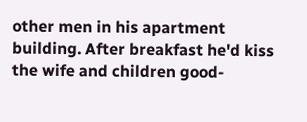other men in his apartment building. After breakfast he'd kiss the wife and children good-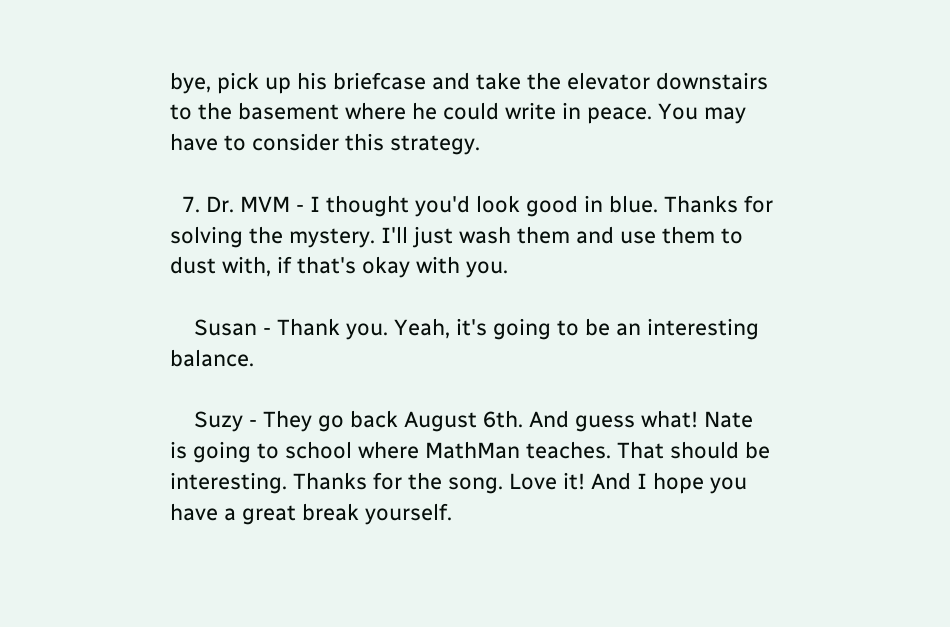bye, pick up his briefcase and take the elevator downstairs to the basement where he could write in peace. You may have to consider this strategy.

  7. Dr. MVM - I thought you'd look good in blue. Thanks for solving the mystery. I'll just wash them and use them to dust with, if that's okay with you.

    Susan - Thank you. Yeah, it's going to be an interesting balance.

    Suzy - They go back August 6th. And guess what! Nate is going to school where MathMan teaches. That should be interesting. Thanks for the song. Love it! And I hope you have a great break yourself.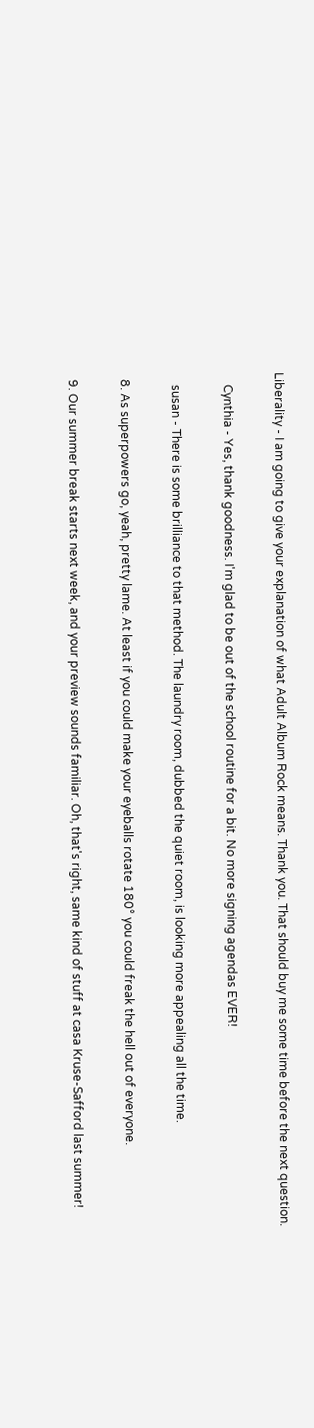Liberality - I am going to give your explanation of what Adult Album Rock means. Thank you. That should buy me some time before the next question.

    Cynthia - Yes, thank goodness. I'm glad to be out of the school routine for a bit. No more signing agendas EVER!

    susan - There is some brilliance to that method. The laundry room, dubbed the quiet room, is looking more appealing all the time.

  8. As superpowers go, yeah, pretty lame. At least if you could make your eyeballs rotate 180° you could freak the hell out of everyone.

  9. Our summer break starts next week, and your preview sounds familiar. Oh, that's right, same kind of stuff at casa Kruse-Safford last summer!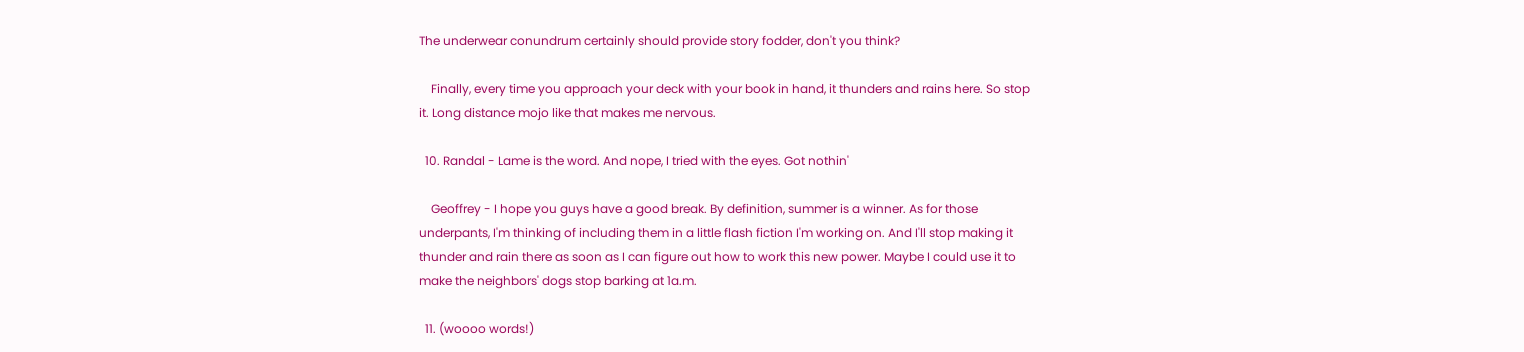The underwear conundrum certainly should provide story fodder, don't you think?

    Finally, every time you approach your deck with your book in hand, it thunders and rains here. So stop it. Long distance mojo like that makes me nervous.

  10. Randal - Lame is the word. And nope, I tried with the eyes. Got nothin'

    Geoffrey - I hope you guys have a good break. By definition, summer is a winner. As for those underpants, I'm thinking of including them in a little flash fiction I'm working on. And I'll stop making it thunder and rain there as soon as I can figure out how to work this new power. Maybe I could use it to make the neighbors' dogs stop barking at 1a.m.

  11. (woooo words!)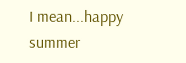I mean...happy summer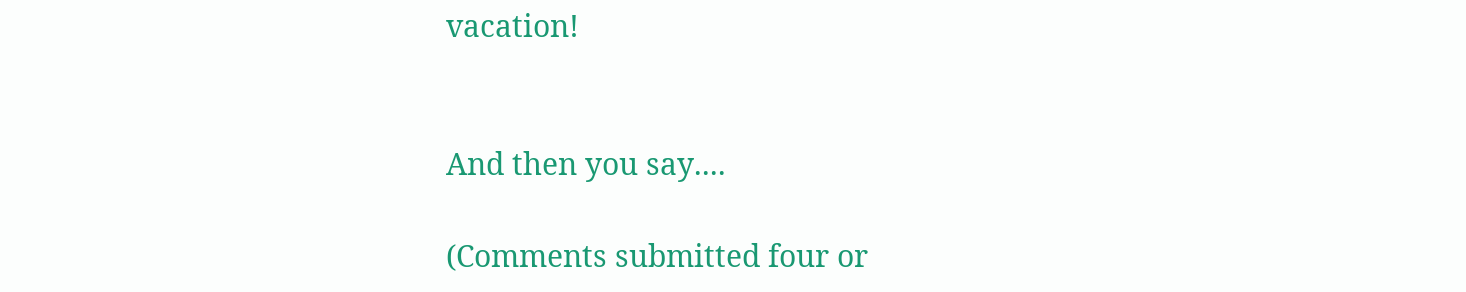vacation!


And then you say....

(Comments submitted four or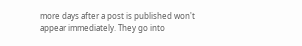more days after a post is published won't appear immediately. They go into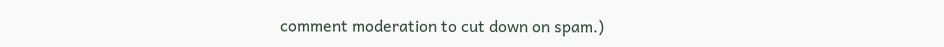comment moderation to cut down on spam.)